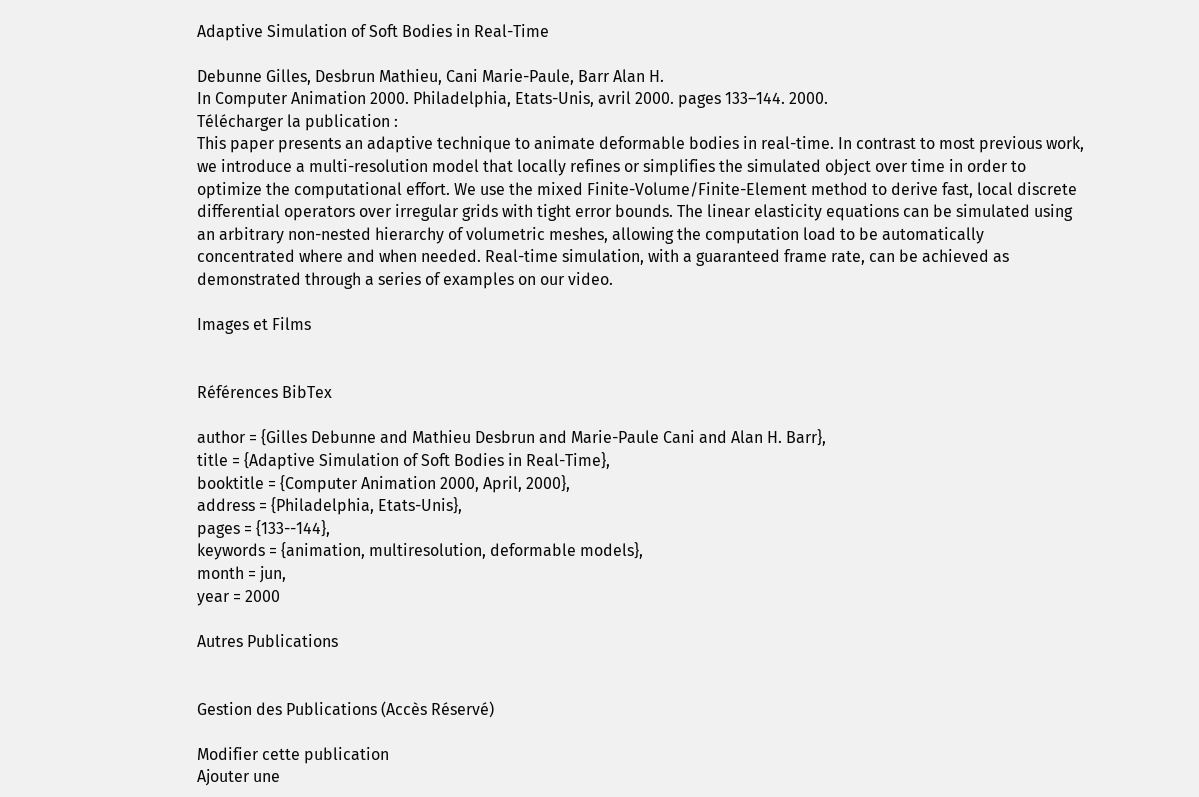Adaptive Simulation of Soft Bodies in Real-Time

Debunne Gilles, Desbrun Mathieu, Cani Marie-Paule, Barr Alan H.
In Computer Animation 2000. Philadelphia, Etats-Unis, avril 2000. pages 133–144. 2000.
Télécharger la publication :
This paper presents an adaptive technique to animate deformable bodies in real-time. In contrast to most previous work, we introduce a multi-resolution model that locally refines or simplifies the simulated object over time in order to optimize the computational effort. We use the mixed Finite-Volume/Finite-Element method to derive fast, local discrete differential operators over irregular grids with tight error bounds. The linear elasticity equations can be simulated using an arbitrary non-nested hierarchy of volumetric meshes, allowing the computation load to be automatically concentrated where and when needed. Real-time simulation, with a guaranteed frame rate, can be achieved as demonstrated through a series of examples on our video.

Images et Films


Références BibTex

author = {Gilles Debunne and Mathieu Desbrun and Marie-Paule Cani and Alan H. Barr},
title = {Adaptive Simulation of Soft Bodies in Real-Time},
booktitle = {Computer Animation 2000, April, 2000},
address = {Philadelphia, Etats-Unis},
pages = {133--144},
keywords = {animation, multiresolution, deformable models},
month = jun,
year = 2000

Autres Publications


Gestion des Publications (Accès Réservé)

Modifier cette publication
Ajouter une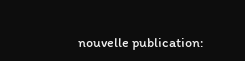nouvelle publication: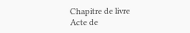Chapitre de livre
Acte de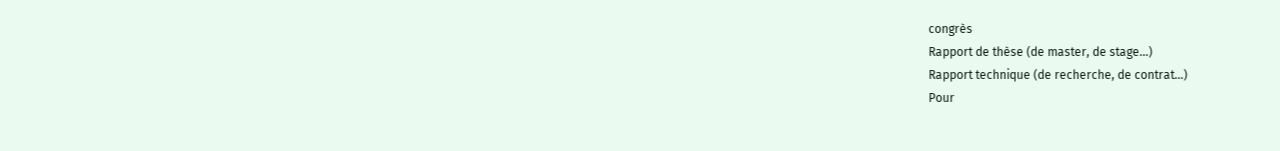congrès
Rapport de thèse (de master, de stage...)
Rapport technique (de recherche, de contrat...)
Pour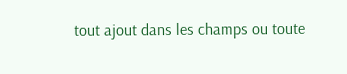tout ajout dans les champs ou toute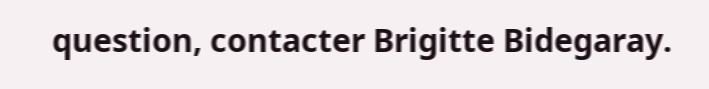question, contacter Brigitte Bidegaray.